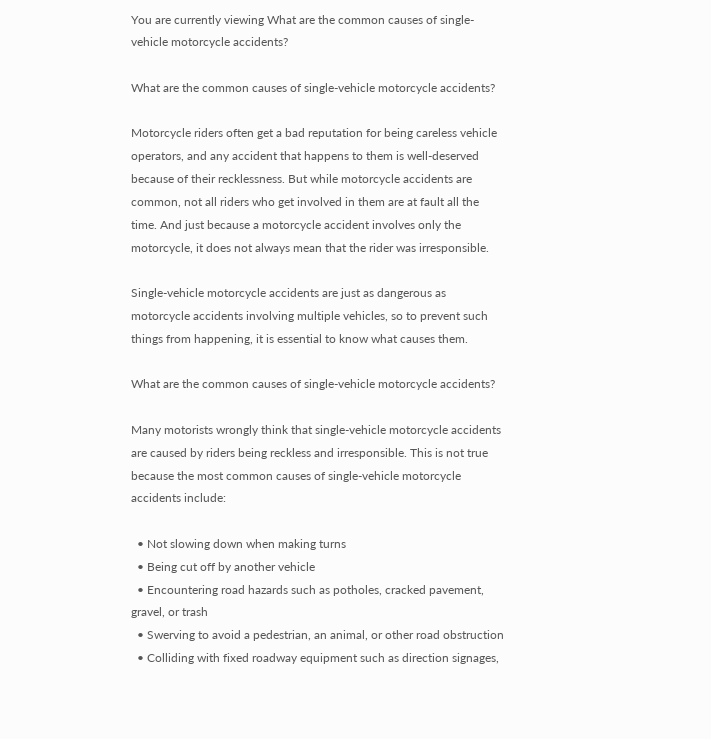You are currently viewing What are the common causes of single-vehicle motorcycle accidents?

What are the common causes of single-vehicle motorcycle accidents?

Motorcycle riders often get a bad reputation for being careless vehicle operators, and any accident that happens to them is well-deserved because of their recklessness. But while motorcycle accidents are common, not all riders who get involved in them are at fault all the time. And just because a motorcycle accident involves only the motorcycle, it does not always mean that the rider was irresponsible.

Single-vehicle motorcycle accidents are just as dangerous as motorcycle accidents involving multiple vehicles, so to prevent such things from happening, it is essential to know what causes them.

What are the common causes of single-vehicle motorcycle accidents?

Many motorists wrongly think that single-vehicle motorcycle accidents are caused by riders being reckless and irresponsible. This is not true because the most common causes of single-vehicle motorcycle accidents include:

  • Not slowing down when making turns
  • Being cut off by another vehicle
  • Encountering road hazards such as potholes, cracked pavement, gravel, or trash
  • Swerving to avoid a pedestrian, an animal, or other road obstruction
  • Colliding with fixed roadway equipment such as direction signages,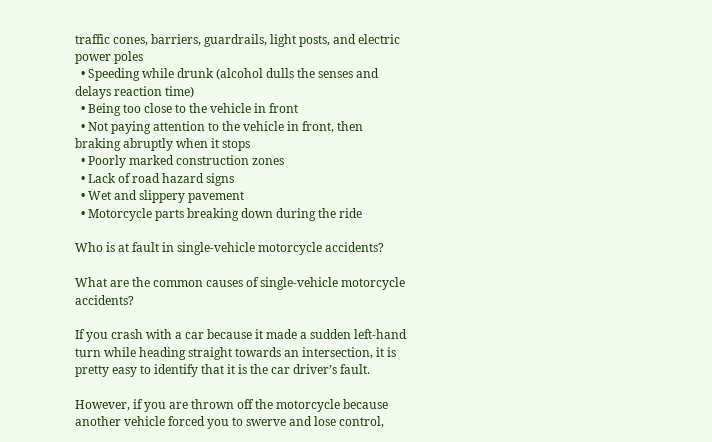traffic cones, barriers, guardrails, light posts, and electric power poles
  • Speeding while drunk (alcohol dulls the senses and delays reaction time)
  • Being too close to the vehicle in front
  • Not paying attention to the vehicle in front, then braking abruptly when it stops
  • Poorly marked construction zones
  • Lack of road hazard signs
  • Wet and slippery pavement
  • Motorcycle parts breaking down during the ride

Who is at fault in single-vehicle motorcycle accidents?

What are the common causes of single-vehicle motorcycle accidents?

If you crash with a car because it made a sudden left-hand turn while heading straight towards an intersection, it is pretty easy to identify that it is the car driver’s fault.

However, if you are thrown off the motorcycle because another vehicle forced you to swerve and lose control,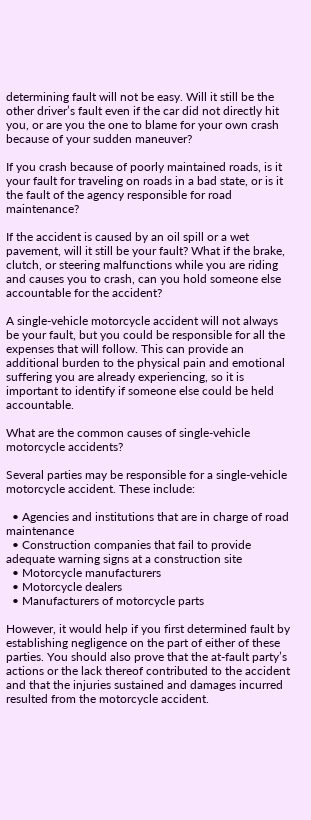determining fault will not be easy. Will it still be the other driver’s fault even if the car did not directly hit you, or are you the one to blame for your own crash because of your sudden maneuver?

If you crash because of poorly maintained roads, is it your fault for traveling on roads in a bad state, or is it the fault of the agency responsible for road maintenance?

If the accident is caused by an oil spill or a wet pavement, will it still be your fault? What if the brake, clutch, or steering malfunctions while you are riding and causes you to crash, can you hold someone else accountable for the accident?

A single-vehicle motorcycle accident will not always be your fault, but you could be responsible for all the expenses that will follow. This can provide an additional burden to the physical pain and emotional suffering you are already experiencing, so it is important to identify if someone else could be held accountable.

What are the common causes of single-vehicle motorcycle accidents?

Several parties may be responsible for a single-vehicle motorcycle accident. These include:

  • Agencies and institutions that are in charge of road maintenance
  • Construction companies that fail to provide adequate warning signs at a construction site
  • Motorcycle manufacturers
  • Motorcycle dealers
  • Manufacturers of motorcycle parts

However, it would help if you first determined fault by establishing negligence on the part of either of these parties. You should also prove that the at-fault party’s actions or the lack thereof contributed to the accident and that the injuries sustained and damages incurred resulted from the motorcycle accident.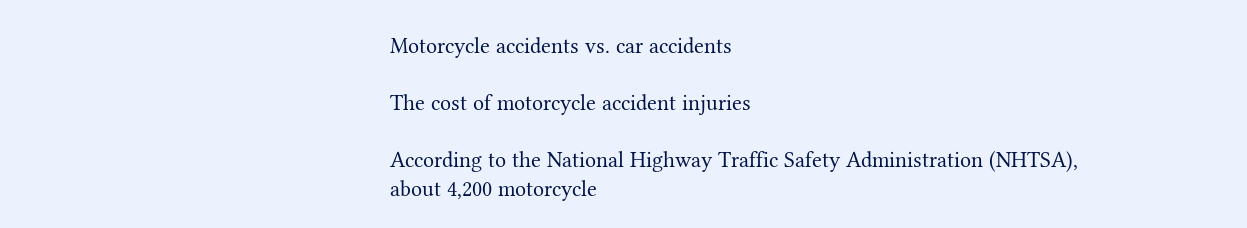Motorcycle accidents vs. car accidents

The cost of motorcycle accident injuries

According to the National Highway Traffic Safety Administration (NHTSA), about 4,200 motorcycle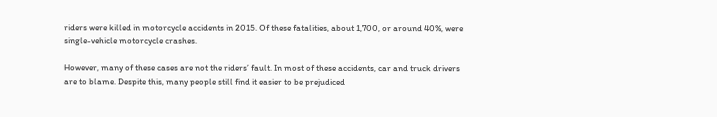riders were killed in motorcycle accidents in 2015. Of these fatalities, about 1,700, or around 40%, were single-vehicle motorcycle crashes.

However, many of these cases are not the riders’ fault. In most of these accidents, car and truck drivers are to blame. Despite this, many people still find it easier to be prejudiced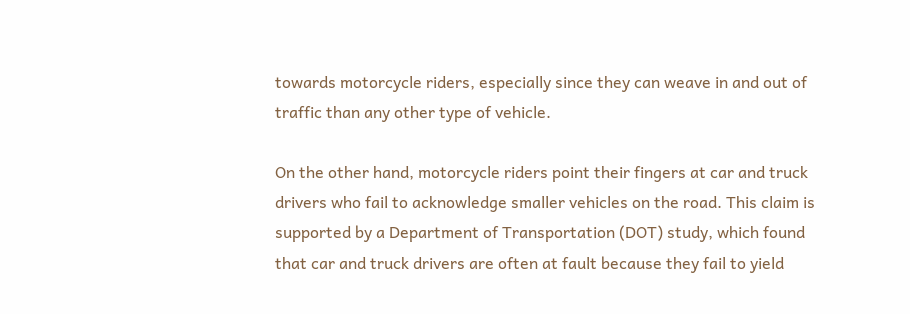towards motorcycle riders, especially since they can weave in and out of traffic than any other type of vehicle.

On the other hand, motorcycle riders point their fingers at car and truck drivers who fail to acknowledge smaller vehicles on the road. This claim is supported by a Department of Transportation (DOT) study, which found that car and truck drivers are often at fault because they fail to yield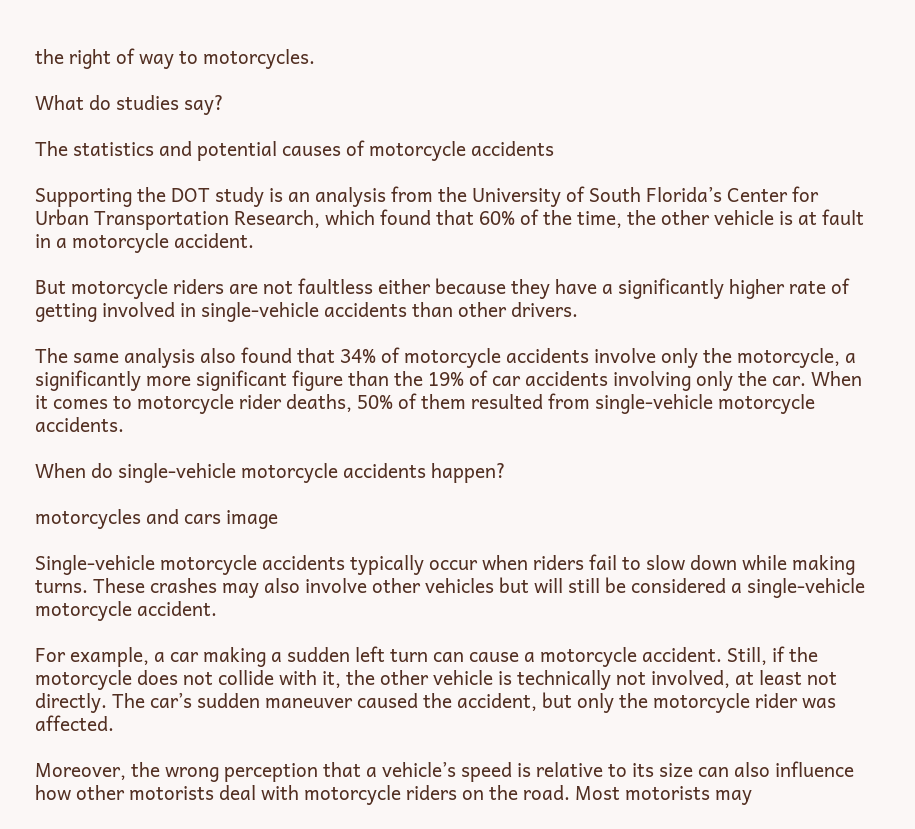the right of way to motorcycles.

What do studies say?

The statistics and potential causes of motorcycle accidents

Supporting the DOT study is an analysis from the University of South Florida’s Center for Urban Transportation Research, which found that 60% of the time, the other vehicle is at fault in a motorcycle accident.

But motorcycle riders are not faultless either because they have a significantly higher rate of getting involved in single-vehicle accidents than other drivers.

The same analysis also found that 34% of motorcycle accidents involve only the motorcycle, a significantly more significant figure than the 19% of car accidents involving only the car. When it comes to motorcycle rider deaths, 50% of them resulted from single-vehicle motorcycle accidents.

When do single-vehicle motorcycle accidents happen?

motorcycles and cars image

Single-vehicle motorcycle accidents typically occur when riders fail to slow down while making turns. These crashes may also involve other vehicles but will still be considered a single-vehicle motorcycle accident.

For example, a car making a sudden left turn can cause a motorcycle accident. Still, if the motorcycle does not collide with it, the other vehicle is technically not involved, at least not directly. The car’s sudden maneuver caused the accident, but only the motorcycle rider was affected.

Moreover, the wrong perception that a vehicle’s speed is relative to its size can also influence how other motorists deal with motorcycle riders on the road. Most motorists may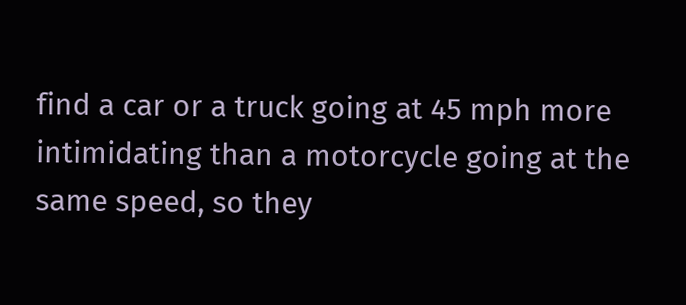find a car or a truck going at 45 mph more intimidating than a motorcycle going at the same speed, so they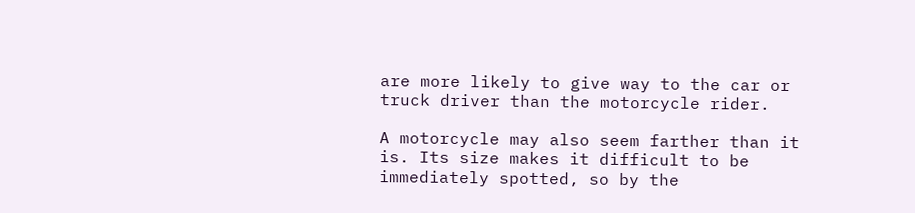are more likely to give way to the car or truck driver than the motorcycle rider.

A motorcycle may also seem farther than it is. Its size makes it difficult to be immediately spotted, so by the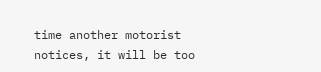time another motorist notices, it will be too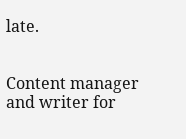late.


Content manager and writer for